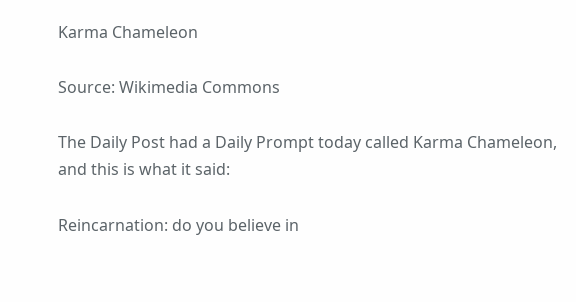Karma Chameleon

Source: Wikimedia Commons

The Daily Post had a Daily Prompt today called Karma Chameleon, and this is what it said:

Reincarnation: do you believe in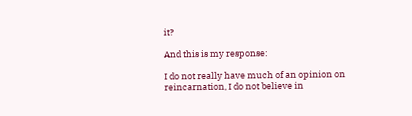it?

And this is my response:

I do not really have much of an opinion on reincarnation, I do not believe in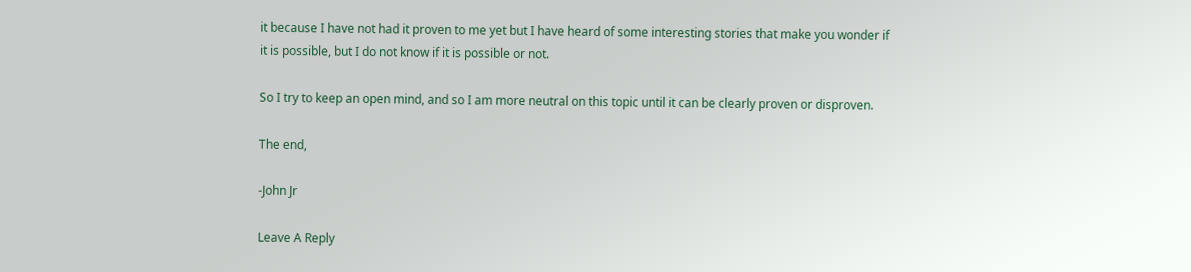it because I have not had it proven to me yet but I have heard of some interesting stories that make you wonder if it is possible, but I do not know if it is possible or not.

So I try to keep an open mind, and so I am more neutral on this topic until it can be clearly proven or disproven.

The end,

-John Jr

Leave A Reply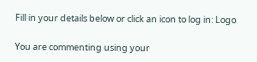Fill in your details below or click an icon to log in: Logo

You are commenting using your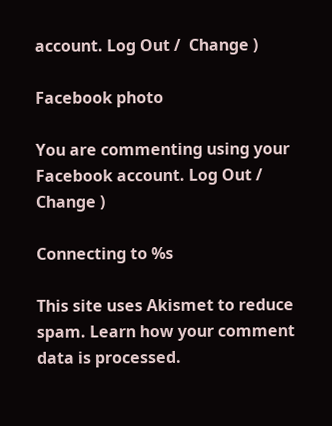account. Log Out /  Change )

Facebook photo

You are commenting using your Facebook account. Log Out /  Change )

Connecting to %s

This site uses Akismet to reduce spam. Learn how your comment data is processed.